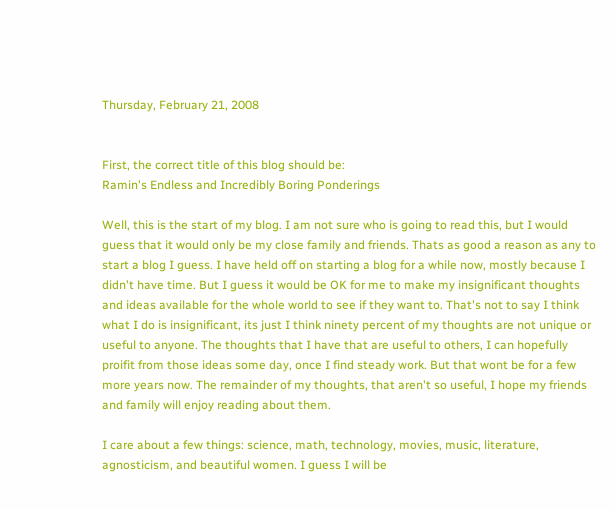Thursday, February 21, 2008


First, the correct title of this blog should be:
Ramin's Endless and Incredibly Boring Ponderings

Well, this is the start of my blog. I am not sure who is going to read this, but I would guess that it would only be my close family and friends. Thats as good a reason as any to start a blog I guess. I have held off on starting a blog for a while now, mostly because I didn't have time. But I guess it would be OK for me to make my insignificant thoughts and ideas available for the whole world to see if they want to. That's not to say I think what I do is insignificant, its just I think ninety percent of my thoughts are not unique or useful to anyone. The thoughts that I have that are useful to others, I can hopefully proifit from those ideas some day, once I find steady work. But that wont be for a few more years now. The remainder of my thoughts, that aren't so useful, I hope my friends and family will enjoy reading about them.

I care about a few things: science, math, technology, movies, music, literature, agnosticism, and beautiful women. I guess I will be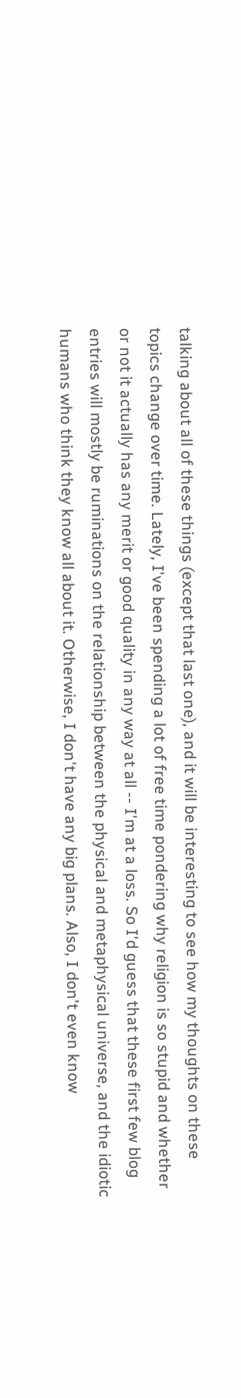talking about all of these things (except that last one), and it will be interesting to see how my thoughts on these topics change over time. Lately, I've been spending a lot of free time pondering why religion is so stupid and whether or not it actually has any merit or good quality in any way at all -- I'm at a loss. So I'd guess that these first few blog entries will mostly be ruminations on the relationship between the physical and metaphysical universe, and the idiotic humans who think they know all about it. Otherwise, I don't have any big plans. Also, I don't even know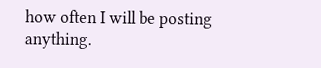how often I will be posting anything.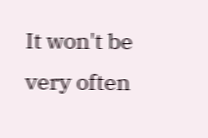It won't be very often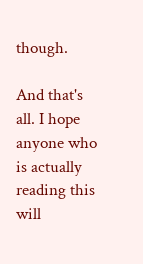though.

And that's all. I hope anyone who is actually reading this will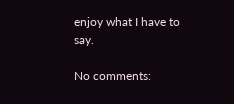enjoy what I have to say.

No comments: